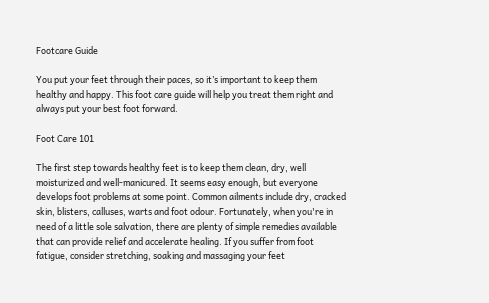Footcare Guide

You put your feet through their paces, so it’s important to keep them healthy and happy. This foot care guide will help you treat them right and always put your best foot forward.

Foot Care 101

The first step towards healthy feet is to keep them clean, dry, well moisturized and well-manicured. It seems easy enough, but everyone develops foot problems at some point. Common ailments include dry, cracked skin, blisters, calluses, warts and foot odour. Fortunately, when you're in need of a little sole salvation, there are plenty of simple remedies available that can provide relief and accelerate healing. If you suffer from foot fatigue, consider stretching, soaking and massaging your feet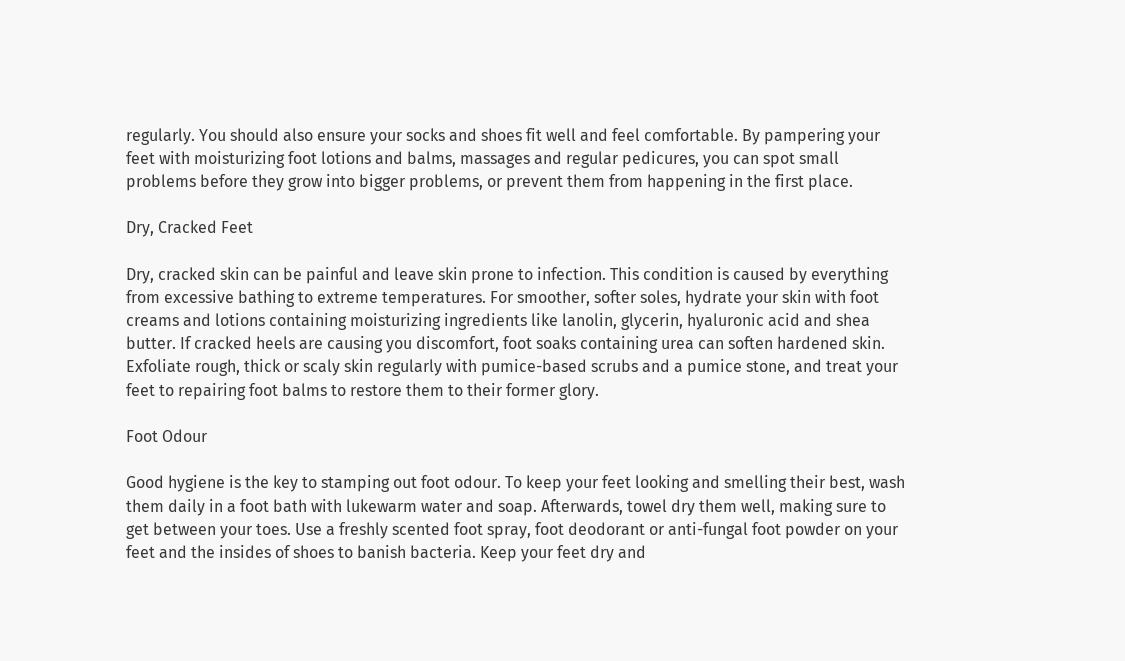regularly. You should also ensure your socks and shoes fit well and feel comfortable. By pampering your feet with moisturizing foot lotions and balms, massages and regular pedicures, you can spot small problems before they grow into bigger problems, or prevent them from happening in the first place.

Dry, Cracked Feet

Dry, cracked skin can be painful and leave skin prone to infection. This condition is caused by everything from excessive bathing to extreme temperatures. For smoother, softer soles, hydrate your skin with foot creams and lotions containing moisturizing ingredients like lanolin, glycerin, hyaluronic acid and shea butter. If cracked heels are causing you discomfort, foot soaks containing urea can soften hardened skin. Exfoliate rough, thick or scaly skin regularly with pumice-based scrubs and a pumice stone, and treat your feet to repairing foot balms to restore them to their former glory.

Foot Odour

Good hygiene is the key to stamping out foot odour. To keep your feet looking and smelling their best, wash them daily in a foot bath with lukewarm water and soap. Afterwards, towel dry them well, making sure to get between your toes. Use a freshly scented foot spray, foot deodorant or anti-fungal foot powder on your feet and the insides of shoes to banish bacteria. Keep your feet dry and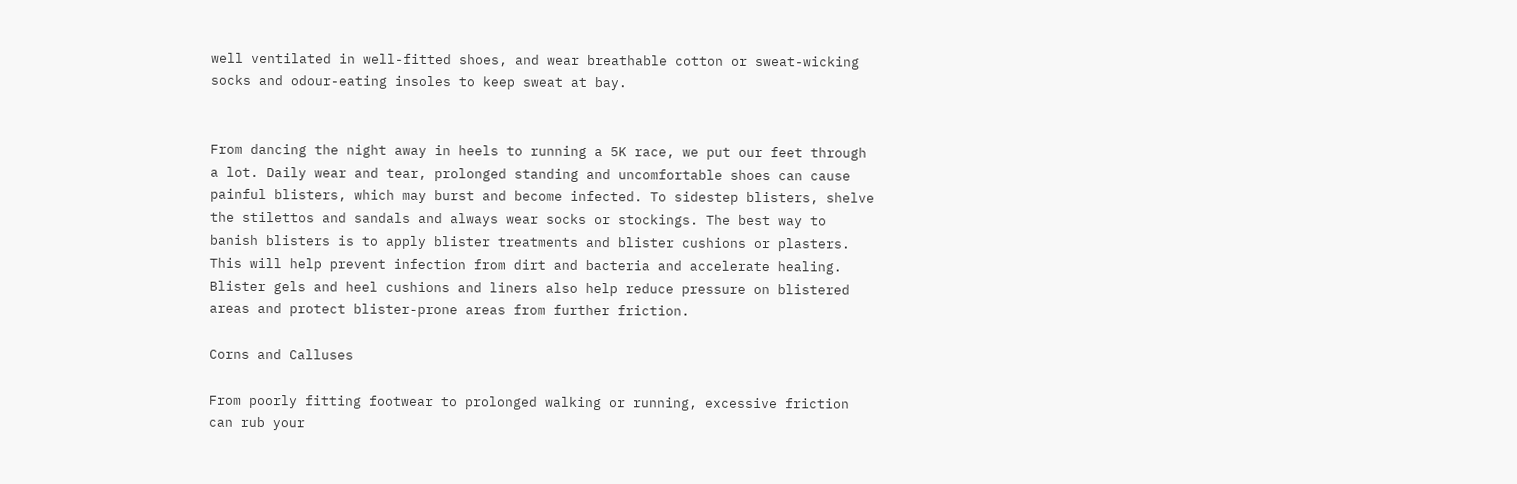well ventilated in well-fitted shoes, and wear breathable cotton or sweat-wicking socks and odour-eating insoles to keep sweat at bay.


From dancing the night away in heels to running a 5K race, we put our feet through a lot. Daily wear and tear, prolonged standing and uncomfortable shoes can cause painful blisters, which may burst and become infected. To sidestep blisters, shelve the stilettos and sandals and always wear socks or stockings. The best way to banish blisters is to apply blister treatments and blister cushions or plasters. This will help prevent infection from dirt and bacteria and accelerate healing. Blister gels and heel cushions and liners also help reduce pressure on blistered areas and protect blister-prone areas from further friction.

Corns and Calluses

From poorly fitting footwear to prolonged walking or running, excessive friction can rub your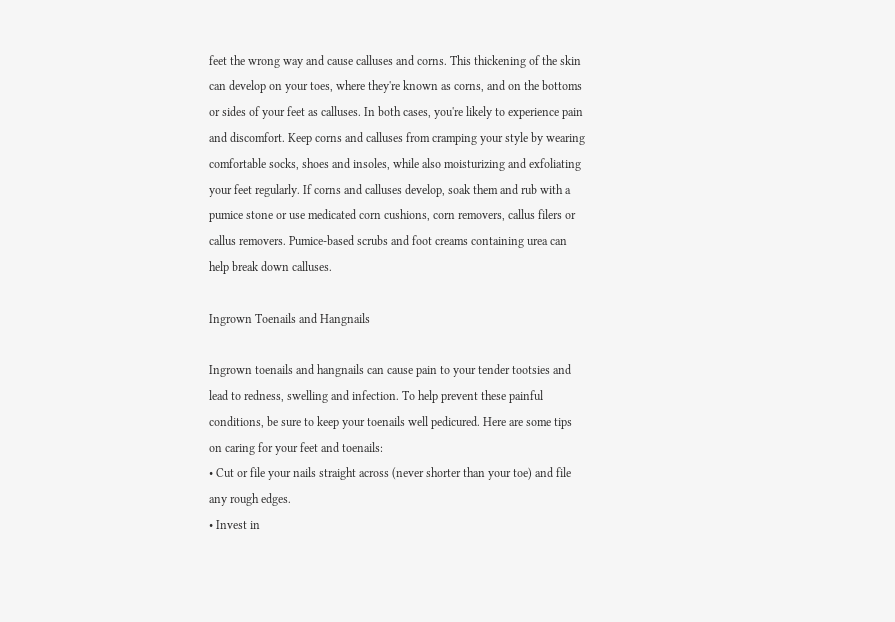feet the wrong way and cause calluses and corns. This thickening of the skin can develop on your toes, where they're known as corns, and on the bottoms or sides of your feet as calluses. In both cases, you're likely to experience pain and discomfort. Keep corns and calluses from cramping your style by wearing comfortable socks, shoes and insoles, while also moisturizing and exfoliating your feet regularly. If corns and calluses develop, soak them and rub with a pumice stone or use medicated corn cushions, corn removers, callus filers or callus removers. Pumice-based scrubs and foot creams containing urea can help break down calluses.

Ingrown Toenails and Hangnails

Ingrown toenails and hangnails can cause pain to your tender tootsies and lead to redness, swelling and infection. To help prevent these painful conditions, be sure to keep your toenails well pedicured. Here are some tips on caring for your feet and toenails:
• Cut or file your nails straight across (never shorter than your toe) and file any rough edges.
• Invest in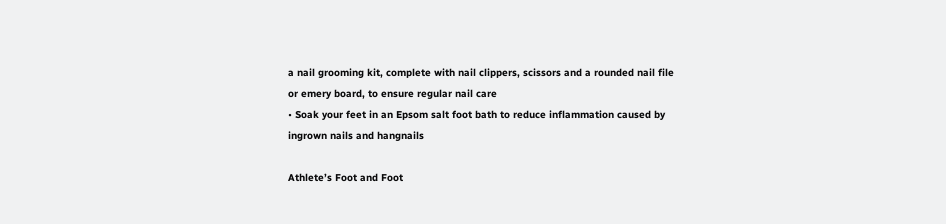a nail grooming kit, complete with nail clippers, scissors and a rounded nail file or emery board, to ensure regular nail care
• Soak your feet in an Epsom salt foot bath to reduce inflammation caused by ingrown nails and hangnails

Athlete’s Foot and Foot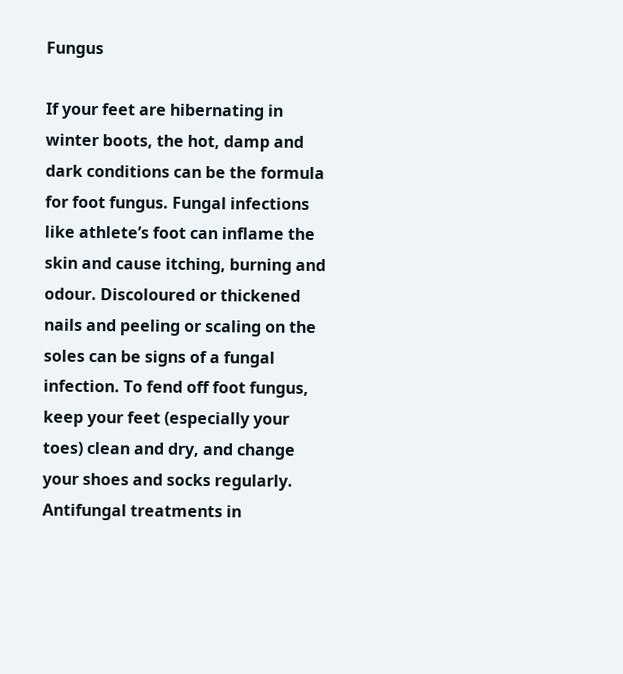Fungus

If your feet are hibernating in winter boots, the hot, damp and dark conditions can be the formula for foot fungus. Fungal infections like athlete’s foot can inflame the skin and cause itching, burning and odour. Discoloured or thickened nails and peeling or scaling on the soles can be signs of a fungal infection. To fend off foot fungus, keep your feet (especially your toes) clean and dry, and change your shoes and socks regularly. Antifungal treatments in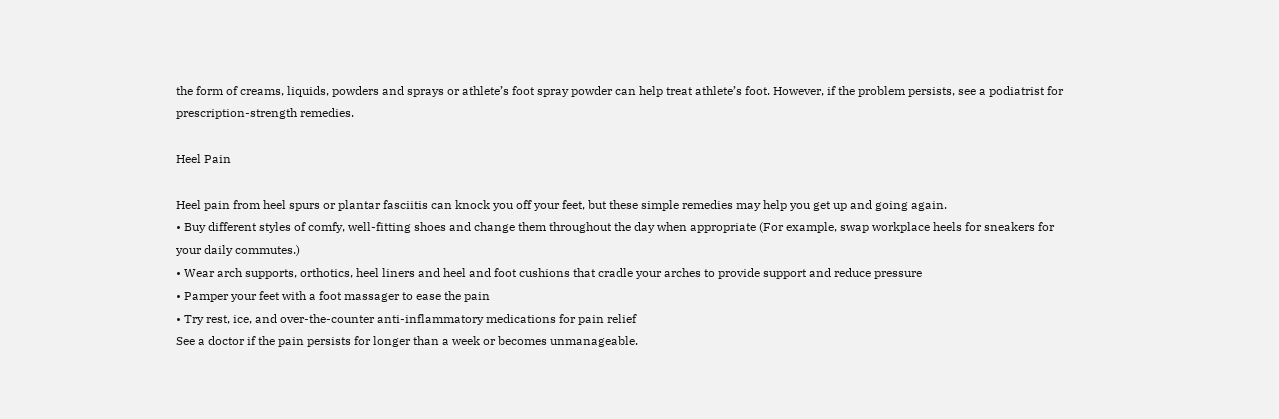the form of creams, liquids, powders and sprays or athlete’s foot spray powder can help treat athlete’s foot. However, if the problem persists, see a podiatrist for prescription-strength remedies.

Heel Pain

Heel pain from heel spurs or plantar fasciitis can knock you off your feet, but these simple remedies may help you get up and going again.
• Buy different styles of comfy, well-fitting shoes and change them throughout the day when appropriate (For example, swap workplace heels for sneakers for your daily commutes.)
• Wear arch supports, orthotics, heel liners and heel and foot cushions that cradle your arches to provide support and reduce pressure
• Pamper your feet with a foot massager to ease the pain
• Try rest, ice, and over-the-counter anti-inflammatory medications for pain relief
See a doctor if the pain persists for longer than a week or becomes unmanageable.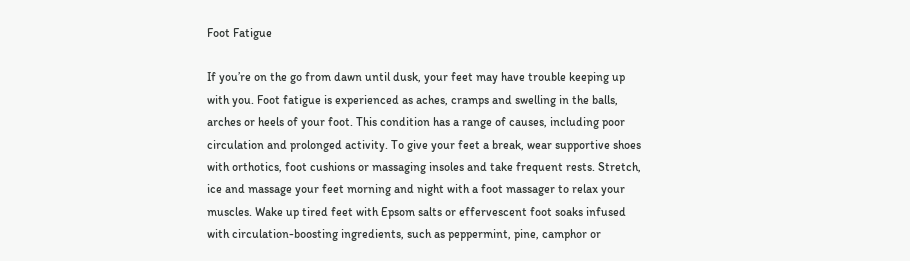Foot Fatigue

If you’re on the go from dawn until dusk, your feet may have trouble keeping up with you. Foot fatigue is experienced as aches, cramps and swelling in the balls, arches or heels of your foot. This condition has a range of causes, including poor circulation and prolonged activity. To give your feet a break, wear supportive shoes with orthotics, foot cushions or massaging insoles and take frequent rests. Stretch, ice and massage your feet morning and night with a foot massager to relax your muscles. Wake up tired feet with Epsom salts or effervescent foot soaks infused with circulation-boosting ingredients, such as peppermint, pine, camphor or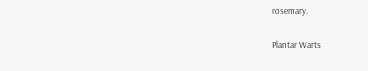rosemary.

Plantar Warts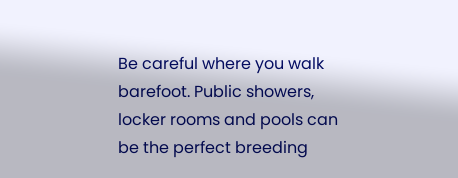Be careful where you walk barefoot. Public showers, locker rooms and pools can be the perfect breeding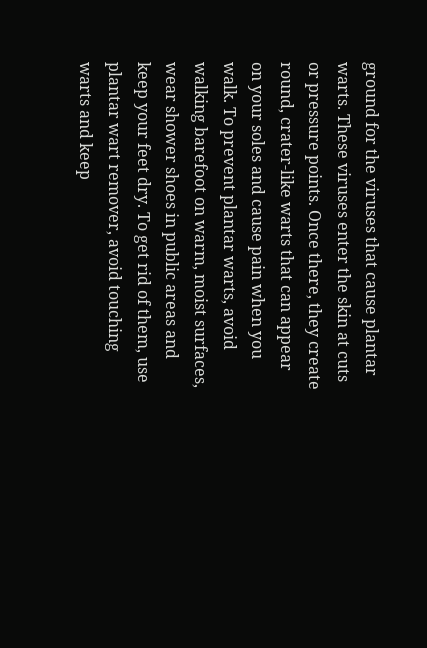ground for the viruses that cause plantar warts. These viruses enter the skin at cuts or pressure points. Once there, they create round, crater-like warts that can appear on your soles and cause pain when you walk. To prevent plantar warts, avoid walking barefoot on warm, moist surfaces, wear shower shoes in public areas and keep your feet dry. To get rid of them, use plantar wart remover, avoid touching warts and keep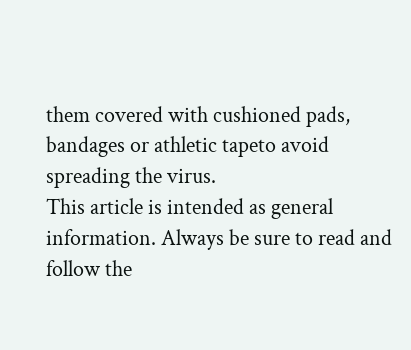them covered with cushioned pads, bandages or athletic tapeto avoid spreading the virus.
This article is intended as general information. Always be sure to read and follow the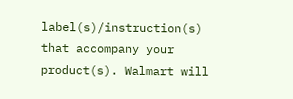label(s)/instruction(s) that accompany your product(s). Walmart will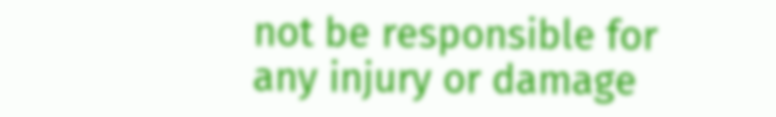not be responsible for any injury or damage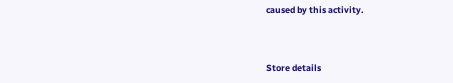caused by this activity.



Store details